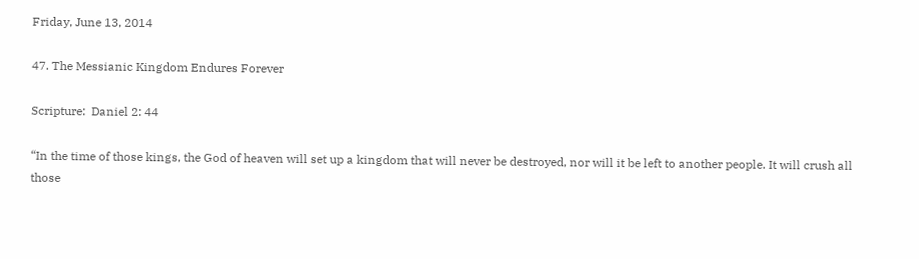Friday, June 13, 2014

47. The Messianic Kingdom Endures Forever

Scripture:  Daniel 2: 44

“In the time of those kings, the God of heaven will set up a kingdom that will never be destroyed, nor will it be left to another people. It will crush all those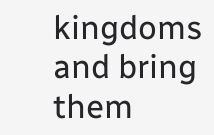kingdoms and bring them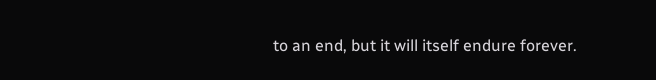to an end, but it will itself endure forever.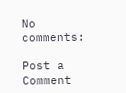No comments:

Post a Comment